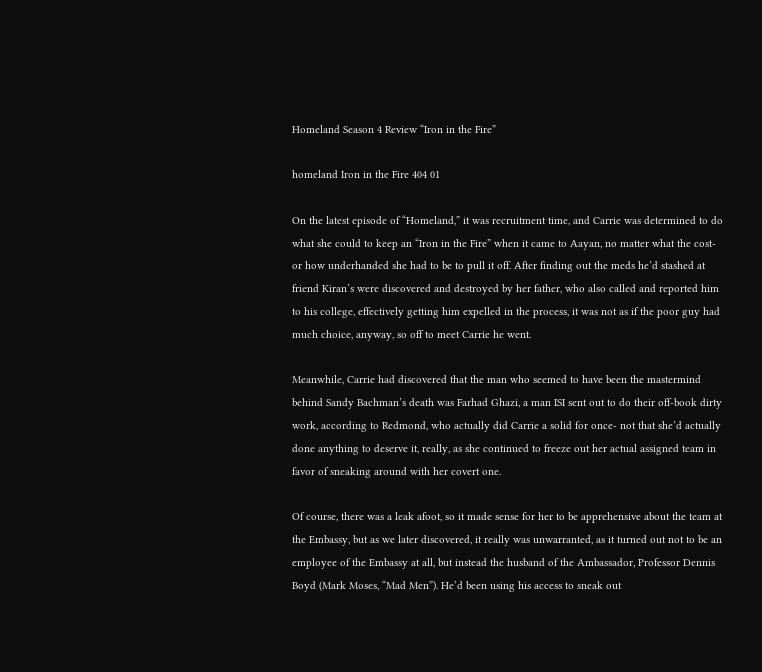Homeland Season 4 Review “Iron in the Fire”

homeland Iron in the Fire 404 01

On the latest episode of “Homeland,” it was recruitment time, and Carrie was determined to do what she could to keep an “Iron in the Fire” when it came to Aayan, no matter what the cost- or how underhanded she had to be to pull it off. After finding out the meds he’d stashed at friend Kiran’s were discovered and destroyed by her father, who also called and reported him to his college, effectively getting him expelled in the process, it was not as if the poor guy had much choice, anyway, so off to meet Carrie he went.

Meanwhile, Carrie had discovered that the man who seemed to have been the mastermind behind Sandy Bachman’s death was Farhad Ghazi, a man ISI sent out to do their off-book dirty work, according to Redmond, who actually did Carrie a solid for once- not that she’d actually done anything to deserve it, really, as she continued to freeze out her actual assigned team in favor of sneaking around with her covert one.

Of course, there was a leak afoot, so it made sense for her to be apprehensive about the team at the Embassy, but as we later discovered, it really was unwarranted, as it turned out not to be an employee of the Embassy at all, but instead the husband of the Ambassador, Professor Dennis Boyd (Mark Moses, “Mad Men”). He’d been using his access to sneak out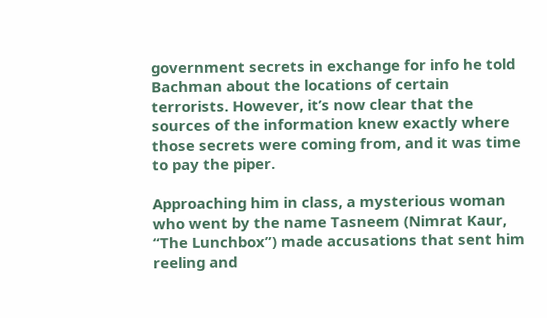government secrets in exchange for info he told Bachman about the locations of certain terrorists. However, it’s now clear that the sources of the information knew exactly where those secrets were coming from, and it was time to pay the piper.

Approaching him in class, a mysterious woman who went by the name Tasneem (Nimrat Kaur, “The Lunchbox”) made accusations that sent him reeling and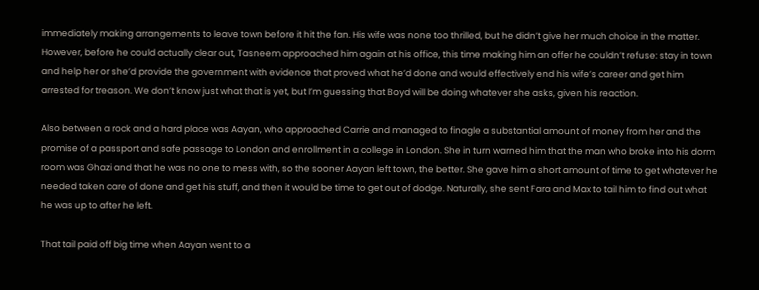immediately making arrangements to leave town before it hit the fan. His wife was none too thrilled, but he didn’t give her much choice in the matter. However, before he could actually clear out, Tasneem approached him again at his office, this time making him an offer he couldn’t refuse: stay in town and help her or she’d provide the government with evidence that proved what he’d done and would effectively end his wife’s career and get him arrested for treason. We don’t know just what that is yet, but I’m guessing that Boyd will be doing whatever she asks, given his reaction.

Also between a rock and a hard place was Aayan, who approached Carrie and managed to finagle a substantial amount of money from her and the promise of a passport and safe passage to London and enrollment in a college in London. She in turn warned him that the man who broke into his dorm room was Ghazi and that he was no one to mess with, so the sooner Aayan left town, the better. She gave him a short amount of time to get whatever he needed taken care of done and get his stuff, and then it would be time to get out of dodge. Naturally, she sent Fara and Max to tail him to find out what he was up to after he left.

That tail paid off big time when Aayan went to a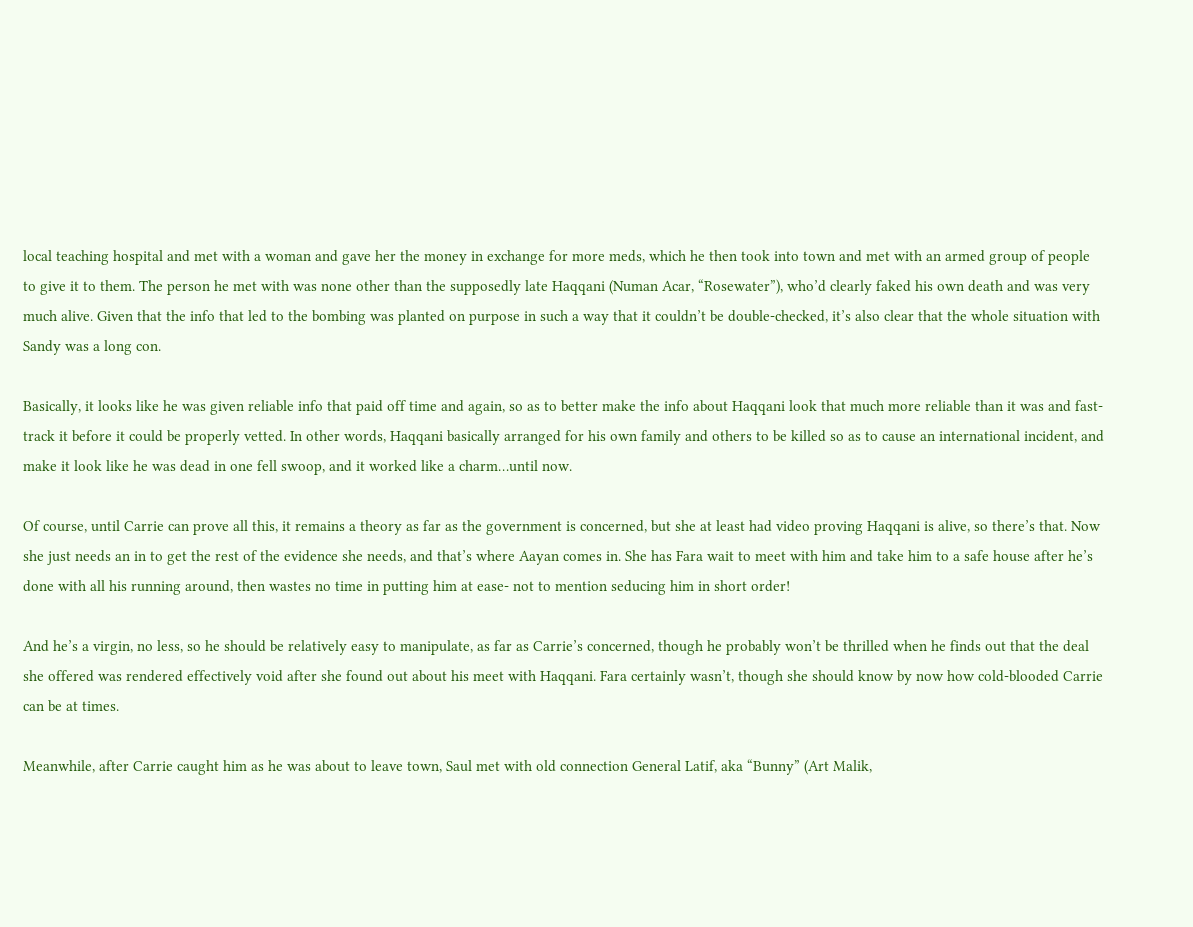local teaching hospital and met with a woman and gave her the money in exchange for more meds, which he then took into town and met with an armed group of people to give it to them. The person he met with was none other than the supposedly late Haqqani (Numan Acar, “Rosewater”), who’d clearly faked his own death and was very much alive. Given that the info that led to the bombing was planted on purpose in such a way that it couldn’t be double-checked, it’s also clear that the whole situation with Sandy was a long con.

Basically, it looks like he was given reliable info that paid off time and again, so as to better make the info about Haqqani look that much more reliable than it was and fast-track it before it could be properly vetted. In other words, Haqqani basically arranged for his own family and others to be killed so as to cause an international incident, and make it look like he was dead in one fell swoop, and it worked like a charm…until now.

Of course, until Carrie can prove all this, it remains a theory as far as the government is concerned, but she at least had video proving Haqqani is alive, so there’s that. Now she just needs an in to get the rest of the evidence she needs, and that’s where Aayan comes in. She has Fara wait to meet with him and take him to a safe house after he’s done with all his running around, then wastes no time in putting him at ease- not to mention seducing him in short order!

And he’s a virgin, no less, so he should be relatively easy to manipulate, as far as Carrie’s concerned, though he probably won’t be thrilled when he finds out that the deal she offered was rendered effectively void after she found out about his meet with Haqqani. Fara certainly wasn’t, though she should know by now how cold-blooded Carrie can be at times.

Meanwhile, after Carrie caught him as he was about to leave town, Saul met with old connection General Latif, aka “Bunny” (Art Malik,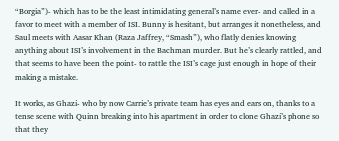“Borgia”)- which has to be the least intimidating general’s name ever- and called in a favor to meet with a member of ISI. Bunny is hesitant, but arranges it nonetheless, and Saul meets with Aasar Khan (Raza Jaffrey, “Smash”), who flatly denies knowing anything about ISI’s involvement in the Bachman murder. But he’s clearly rattled, and that seems to have been the point- to rattle the ISI’s cage just enough in hope of their making a mistake.

It works, as Ghazi- who by now Carrie’s private team has eyes and ears on, thanks to a tense scene with Quinn breaking into his apartment in order to clone Ghazi’s phone so that they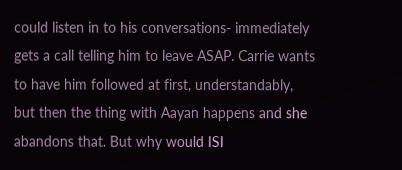could listen in to his conversations- immediately gets a call telling him to leave ASAP. Carrie wants to have him followed at first, understandably, but then the thing with Aayan happens and she abandons that. But why would ISI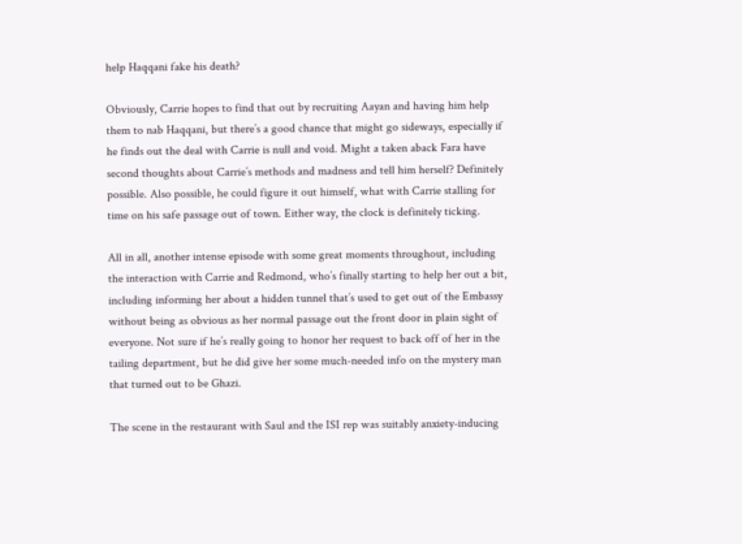help Haqqani fake his death?

Obviously, Carrie hopes to find that out by recruiting Aayan and having him help them to nab Haqqani, but there’s a good chance that might go sideways, especially if he finds out the deal with Carrie is null and void. Might a taken aback Fara have second thoughts about Carrie’s methods and madness and tell him herself? Definitely possible. Also possible, he could figure it out himself, what with Carrie stalling for time on his safe passage out of town. Either way, the clock is definitely ticking.

All in all, another intense episode with some great moments throughout, including the interaction with Carrie and Redmond, who’s finally starting to help her out a bit, including informing her about a hidden tunnel that’s used to get out of the Embassy without being as obvious as her normal passage out the front door in plain sight of everyone. Not sure if he’s really going to honor her request to back off of her in the tailing department, but he did give her some much-needed info on the mystery man that turned out to be Ghazi.

The scene in the restaurant with Saul and the ISI rep was suitably anxiety-inducing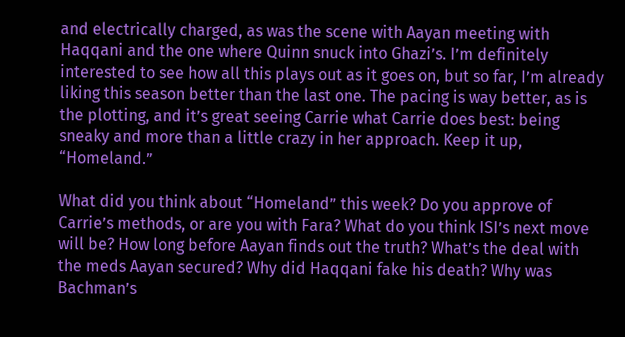and electrically charged, as was the scene with Aayan meeting with Haqqani and the one where Quinn snuck into Ghazi’s. I’m definitely interested to see how all this plays out as it goes on, but so far, I’m already liking this season better than the last one. The pacing is way better, as is the plotting, and it’s great seeing Carrie what Carrie does best: being sneaky and more than a little crazy in her approach. Keep it up, “Homeland.”

What did you think about “Homeland” this week? Do you approve of Carrie’s methods, or are you with Fara? What do you think ISI’s next move will be? How long before Aayan finds out the truth? What’s the deal with the meds Aayan secured? Why did Haqqani fake his death? Why was Bachman’s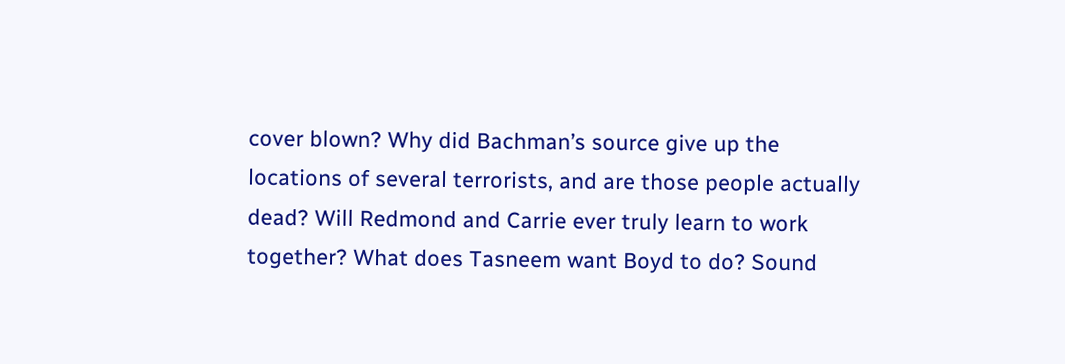cover blown? Why did Bachman’s source give up the locations of several terrorists, and are those people actually dead? Will Redmond and Carrie ever truly learn to work together? What does Tasneem want Boyd to do? Sound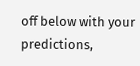off below with your predictions,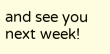and see you next week!